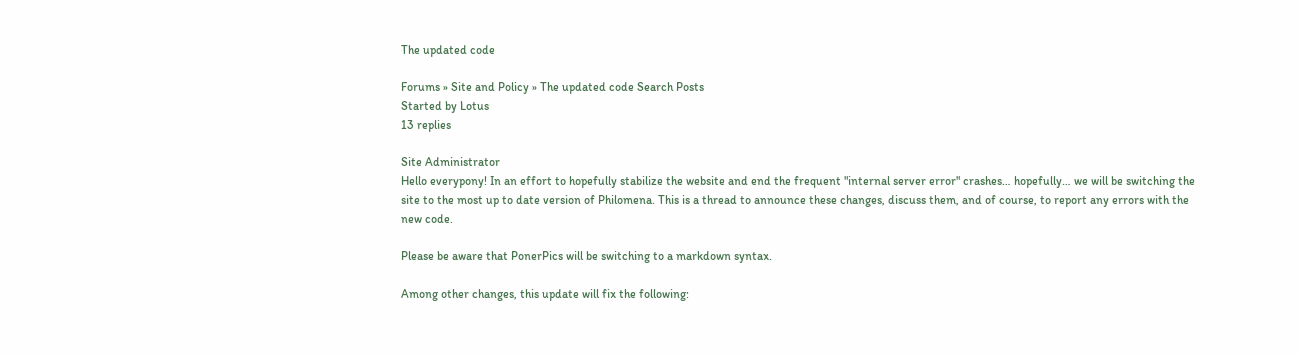The updated code

Forums » Site and Policy » The updated code Search Posts
Started by Lotus
13 replies

Site Administrator
Hello everypony! In an effort to hopefully stabilize the website and end the frequent "internal server error" crashes… hopefully… we will be switching the site to the most up to date version of Philomena. This is a thread to announce these changes, discuss them, and of course, to report any errors with the new code.

Please be aware that PonerPics will be switching to a markdown syntax.

Among other changes, this update will fix the following: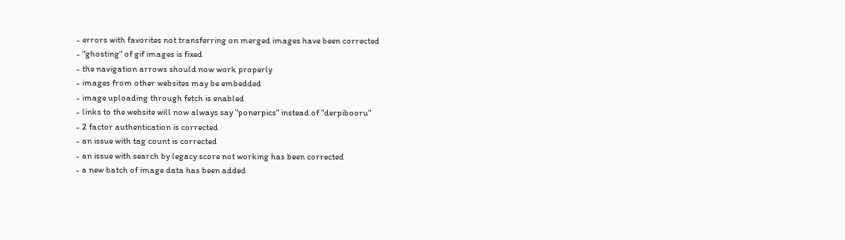- errors with favorites not transferring on merged images have been corrected
- "ghosting" of gif images is fixed
- the navigation arrows should now work properly
- images from other websites may be embedded
- image uploading through fetch is enabled
- links to the website will now always say "ponerpics" instead of "derpibooru"
- 2 factor authentication is corrected
- an issue with tag count is corrected
- an issue with search by legacy score not working has been corrected
- a new batch of image data has been added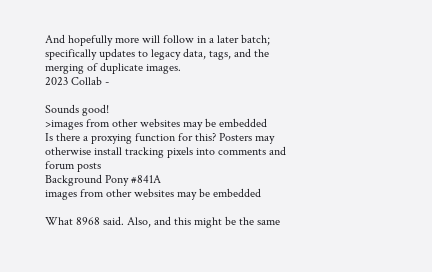And hopefully more will follow in a later batch; specifically updates to legacy data, tags, and the merging of duplicate images.
2023 Collab -

Sounds good!
>images from other websites may be embedded
Is there a proxying function for this? Posters may otherwise install tracking pixels into comments and forum posts
Background Pony #841A
images from other websites may be embedded

What 8968 said. Also, and this might be the same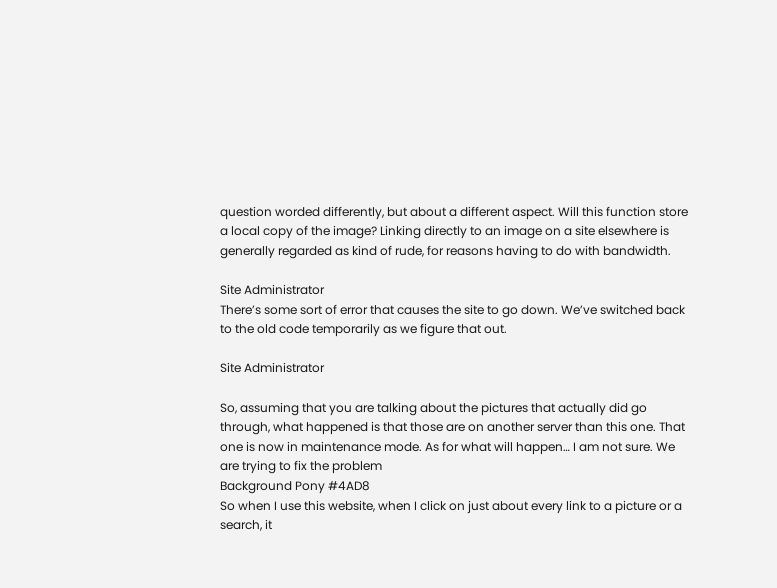question worded differently, but about a different aspect. Will this function store a local copy of the image? Linking directly to an image on a site elsewhere is generally regarded as kind of rude, for reasons having to do with bandwidth.

Site Administrator
There’s some sort of error that causes the site to go down. We’ve switched back to the old code temporarily as we figure that out.

Site Administrator

So, assuming that you are talking about the pictures that actually did go through, what happened is that those are on another server than this one. That one is now in maintenance mode. As for what will happen… I am not sure. We are trying to fix the problem
Background Pony #4AD8
So when I use this website, when I click on just about every link to a picture or a search, it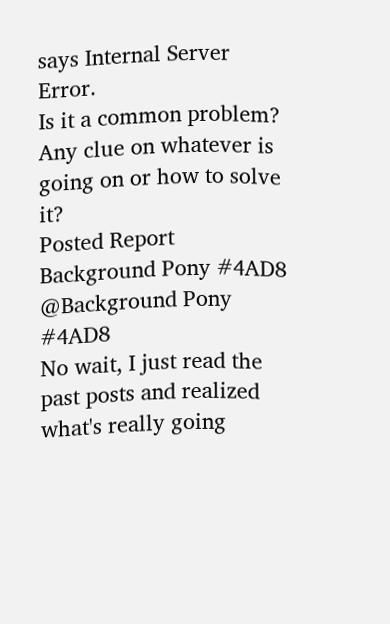says Internal Server Error.
Is it a common problem?
Any clue on whatever is going on or how to solve it?
Posted Report
Background Pony #4AD8
@Background Pony #4AD8
No wait, I just read the past posts and realized what's really going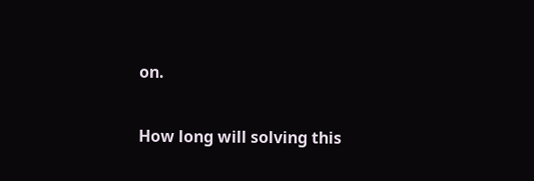on.

How long will solving this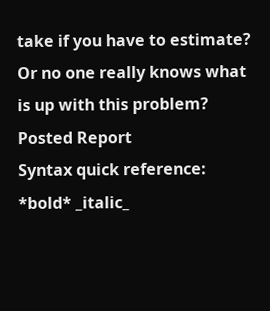take if you have to estimate? Or no one really knows what is up with this problem?
Posted Report
Syntax quick reference: *bold* _italic_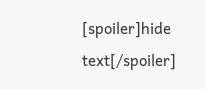[spoiler]hide text[/spoiler]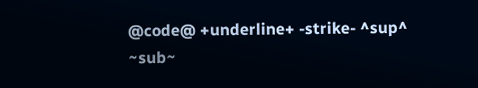@code@ +underline+ -strike- ^sup^ ~sub~